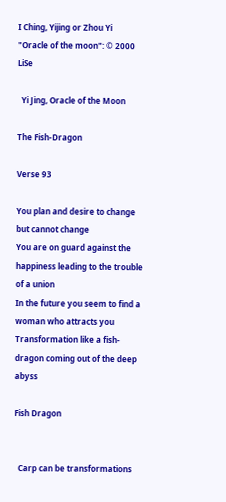I Ching, Yijing or Zhou Yi
"Oracle of the moon": © 2000 LiSe

  Yi Jing, Oracle of the Moon

The Fish-Dragon

Verse 93

You plan and desire to change but cannot change
You are on guard against the happiness leading to the trouble of a union
In the future you seem to find a woman who attracts you
Transformation like a fish-dragon coming out of the deep abyss

Fish Dragon


  Carp can be transformations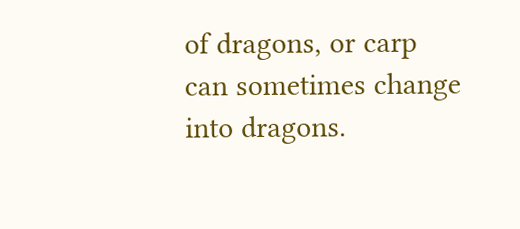of dragons, or carp can sometimes change into dragons.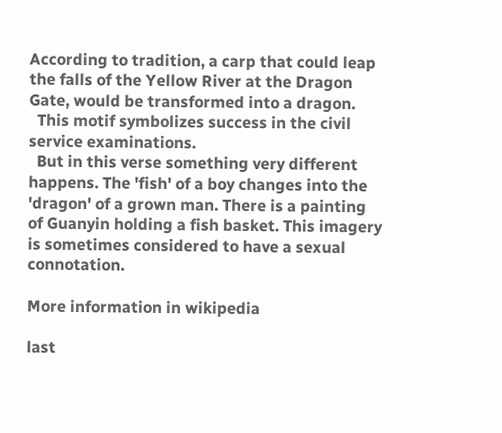According to tradition, a carp that could leap the falls of the Yellow River at the Dragon Gate, would be transformed into a dragon.
  This motif symbolizes success in the civil service examinations.
  But in this verse something very different happens. The 'fish' of a boy changes into the 'dragon' of a grown man. There is a painting of Guanyin holding a fish basket. This imagery is sometimes considered to have a sexual connotation.

More information in wikipedia

last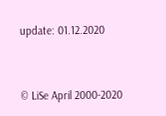update: 01.12.2020


© LiSe April 2000-2020